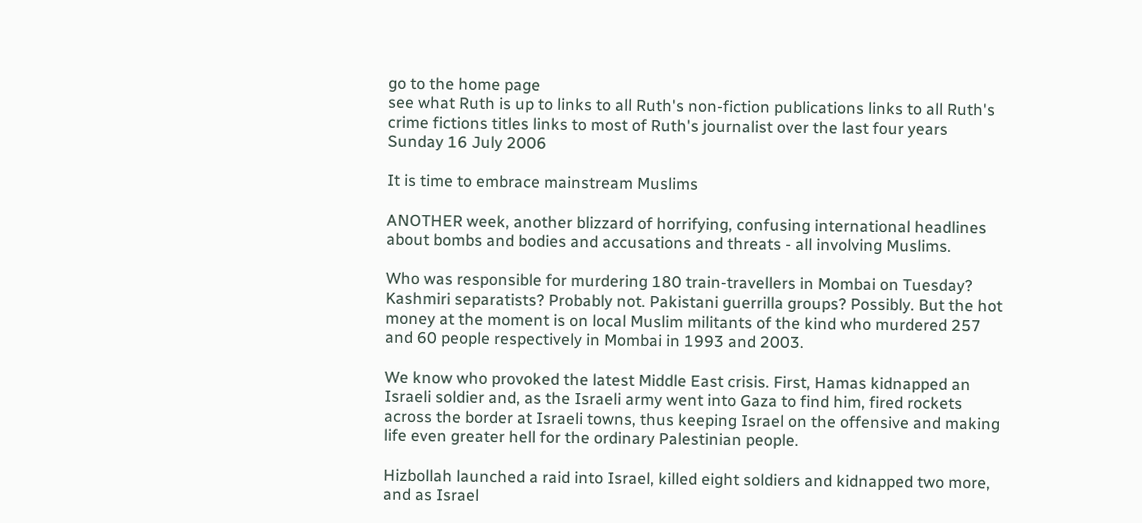go to the home page
see what Ruth is up to links to all Ruth's non-fiction publications links to all Ruth's crime fictions titles links to most of Ruth's journalist over the last four years
Sunday 16 July 2006

It is time to embrace mainstream Muslims

ANOTHER week, another blizzard of horrifying, confusing international headlines about bombs and bodies and accusations and threats - all involving Muslims.

Who was responsible for murdering 180 train-travellers in Mombai on Tuesday? Kashmiri separatists? Probably not. Pakistani guerrilla groups? Possibly. But the hot money at the moment is on local Muslim militants of the kind who murdered 257 and 60 people respectively in Mombai in 1993 and 2003.

We know who provoked the latest Middle East crisis. First, Hamas kidnapped an Israeli soldier and, as the Israeli army went into Gaza to find him, fired rockets across the border at Israeli towns, thus keeping Israel on the offensive and making life even greater hell for the ordinary Palestinian people.

Hizbollah launched a raid into Israel, killed eight soldiers and kidnapped two more, and as Israel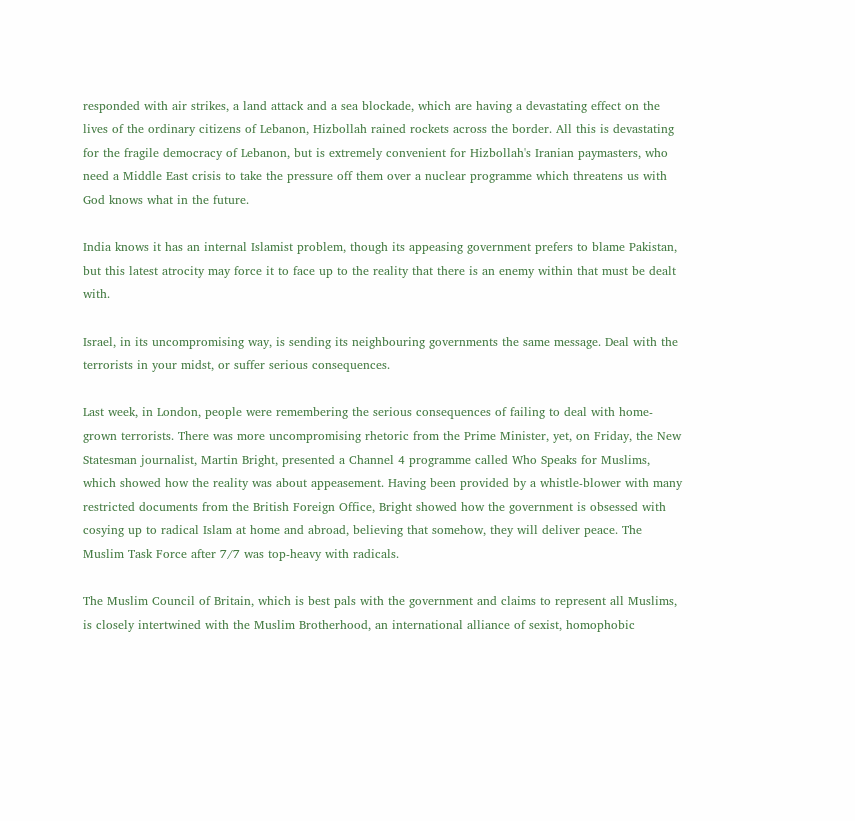responded with air strikes, a land attack and a sea blockade, which are having a devastating effect on the lives of the ordinary citizens of Lebanon, Hizbollah rained rockets across the border. All this is devastating for the fragile democracy of Lebanon, but is extremely convenient for Hizbollah's Iranian paymasters, who need a Middle East crisis to take the pressure off them over a nuclear programme which threatens us with God knows what in the future.

India knows it has an internal Islamist problem, though its appeasing government prefers to blame Pakistan, but this latest atrocity may force it to face up to the reality that there is an enemy within that must be dealt with.

Israel, in its uncompromising way, is sending its neighbouring governments the same message. Deal with the terrorists in your midst, or suffer serious consequences.

Last week, in London, people were remembering the serious consequences of failing to deal with home-grown terrorists. There was more uncompromising rhetoric from the Prime Minister, yet, on Friday, the New Statesman journalist, Martin Bright, presented a Channel 4 programme called Who Speaks for Muslims, which showed how the reality was about appeasement. Having been provided by a whistle-blower with many restricted documents from the British Foreign Office, Bright showed how the government is obsessed with cosying up to radical Islam at home and abroad, believing that somehow, they will deliver peace. The Muslim Task Force after 7/7 was top-heavy with radicals.

The Muslim Council of Britain, which is best pals with the government and claims to represent all Muslims, is closely intertwined with the Muslim Brotherhood, an international alliance of sexist, homophobic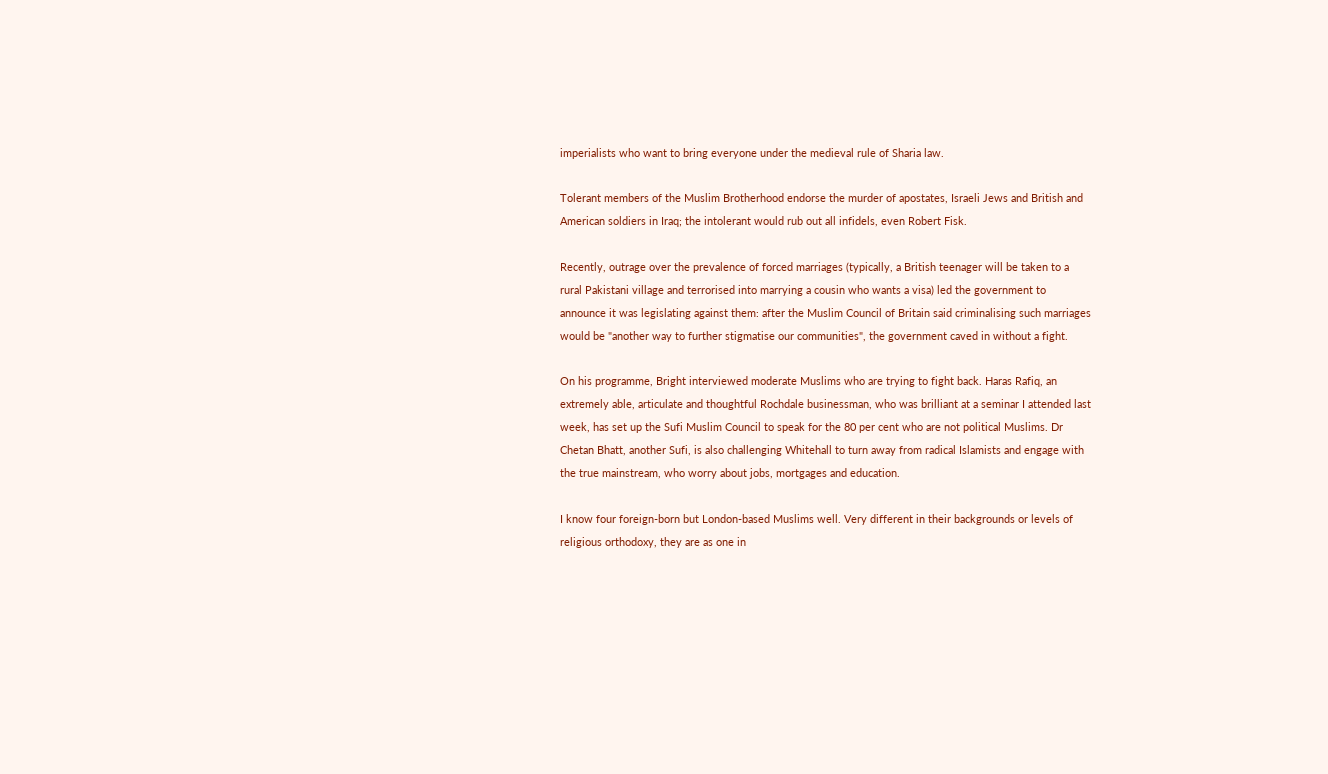imperialists who want to bring everyone under the medieval rule of Sharia law.

Tolerant members of the Muslim Brotherhood endorse the murder of apostates, Israeli Jews and British and American soldiers in Iraq; the intolerant would rub out all infidels, even Robert Fisk.

Recently, outrage over the prevalence of forced marriages (typically, a British teenager will be taken to a rural Pakistani village and terrorised into marrying a cousin who wants a visa) led the government to announce it was legislating against them: after the Muslim Council of Britain said criminalising such marriages would be "another way to further stigmatise our communities", the government caved in without a fight.

On his programme, Bright interviewed moderate Muslims who are trying to fight back. Haras Rafiq, an extremely able, articulate and thoughtful Rochdale businessman, who was brilliant at a seminar I attended last week, has set up the Sufi Muslim Council to speak for the 80 per cent who are not political Muslims. Dr Chetan Bhatt, another Sufi, is also challenging Whitehall to turn away from radical Islamists and engage with the true mainstream, who worry about jobs, mortgages and education.

I know four foreign-born but London-based Muslims well. Very different in their backgrounds or levels of religious orthodoxy, they are as one in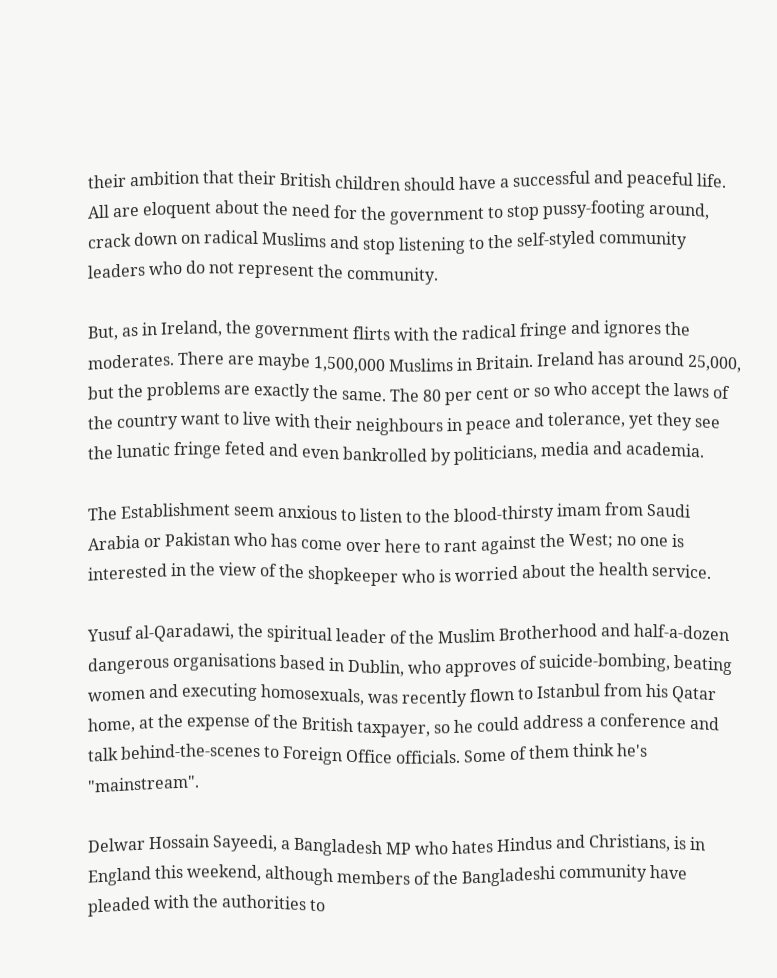their ambition that their British children should have a successful and peaceful life. All are eloquent about the need for the government to stop pussy-footing around, crack down on radical Muslims and stop listening to the self-styled community leaders who do not represent the community.

But, as in Ireland, the government flirts with the radical fringe and ignores the moderates. There are maybe 1,500,000 Muslims in Britain. Ireland has around 25,000, but the problems are exactly the same. The 80 per cent or so who accept the laws of the country want to live with their neighbours in peace and tolerance, yet they see the lunatic fringe feted and even bankrolled by politicians, media and academia.

The Establishment seem anxious to listen to the blood-thirsty imam from Saudi Arabia or Pakistan who has come over here to rant against the West; no one is interested in the view of the shopkeeper who is worried about the health service.

Yusuf al-Qaradawi, the spiritual leader of the Muslim Brotherhood and half-a-dozen dangerous organisations based in Dublin, who approves of suicide-bombing, beating women and executing homosexuals, was recently flown to Istanbul from his Qatar home, at the expense of the British taxpayer, so he could address a conference and talk behind-the-scenes to Foreign Office officials. Some of them think he's "mainstream".

Delwar Hossain Sayeedi, a Bangladesh MP who hates Hindus and Christians, is in England this weekend, although members of the Bangladeshi community have pleaded with the authorities to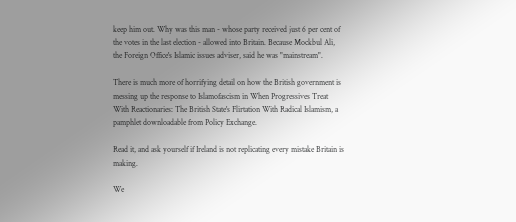keep him out. Why was this man - whose party received just 6 per cent of the votes in the last election - allowed into Britain. Because Mockbul Ali, the Foreign Office's Islamic issues adviser, said he was "mainstream".

There is much more of horrifying detail on how the British government is messing up the response to Islamofascism in When Progressives Treat With Reactionaries: The British State's Flirtation With Radical Islamism, a pamphlet downloadable from Policy Exchange.

Read it, and ask yourself if Ireland is not replicating every mistake Britain is making.

We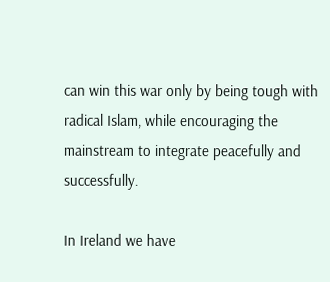can win this war only by being tough with radical Islam, while encouraging the mainstream to integrate peacefully and successfully.

In Ireland we have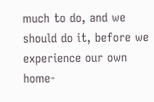much to do, and we should do it, before we experience our own home-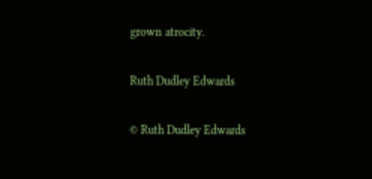grown atrocity.

Ruth Dudley Edwards

© Ruth Dudley Edwards